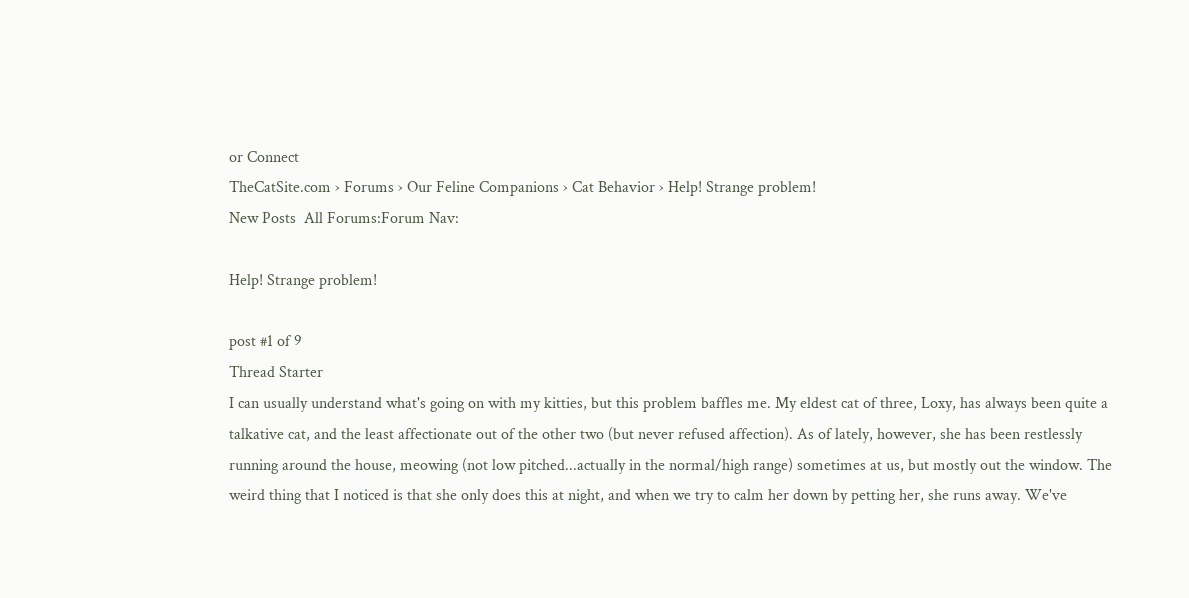or Connect
TheCatSite.com › Forums › Our Feline Companions › Cat Behavior › Help! Strange problem!
New Posts  All Forums:Forum Nav:

Help! Strange problem!

post #1 of 9
Thread Starter
I can usually understand what's going on with my kitties, but this problem baffles me. My eldest cat of three, Loxy, has always been quite a talkative cat, and the least affectionate out of the other two (but never refused affection). As of lately, however, she has been restlessly running around the house, meowing (not low pitched...actually in the normal/high range) sometimes at us, but mostly out the window. The weird thing that I noticed is that she only does this at night, and when we try to calm her down by petting her, she runs away. We've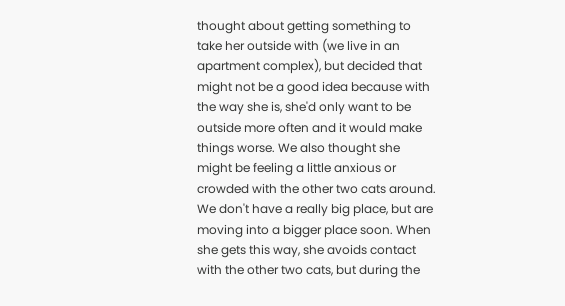thought about getting something to take her outside with (we live in an apartment complex), but decided that might not be a good idea because with the way she is, she'd only want to be outside more often and it would make things worse. We also thought she might be feeling a little anxious or crowded with the other two cats around. We don't have a really big place, but are moving into a bigger place soon. When she gets this way, she avoids contact with the other two cats, but during the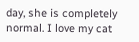day, she is completely normal. I love my cat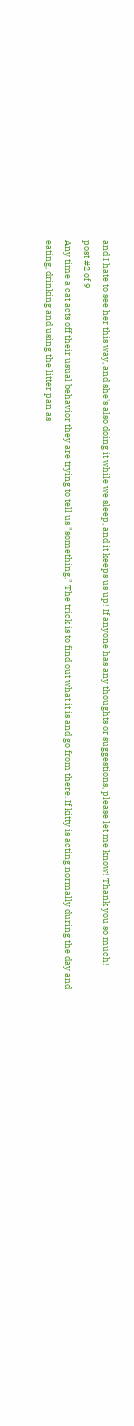and I hate to see her this way, and she's also doing it while we sleep, and it keeps us up! If anyone has any thoughts or suggestions, please let me know! Thank you so much!
post #2 of 9
Any time a cat acts off their usual behavior they are trying to tell us "something." The trick is to find out what it is and go from there. If kitty is acting normally during the day and eating, drinking and using the litter pan as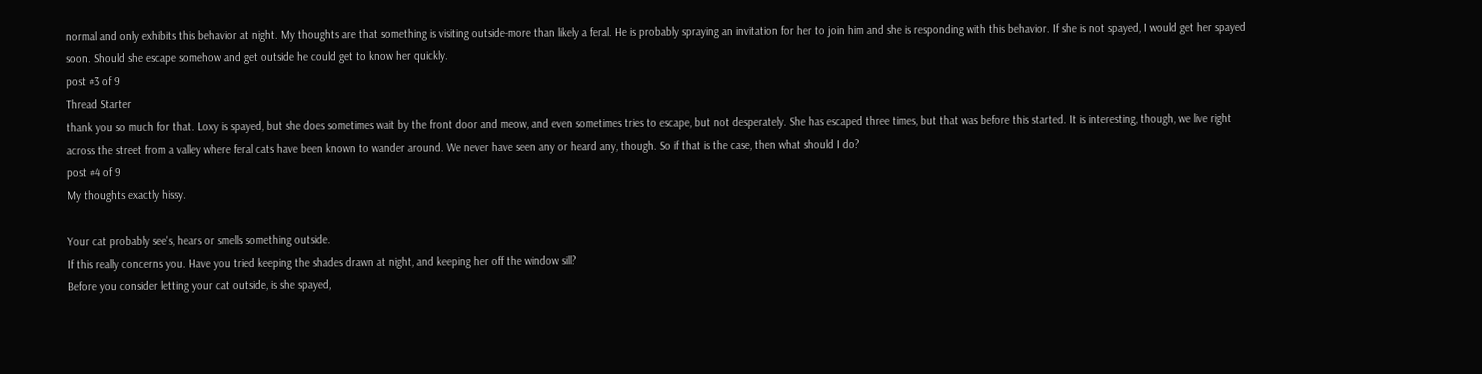normal and only exhibits this behavior at night. My thoughts are that something is visiting outside-more than likely a feral. He is probably spraying an invitation for her to join him and she is responding with this behavior. If she is not spayed, I would get her spayed soon. Should she escape somehow and get outside he could get to know her quickly.
post #3 of 9
Thread Starter
thank you so much for that. Loxy is spayed, but she does sometimes wait by the front door and meow, and even sometimes tries to escape, but not desperately. She has escaped three times, but that was before this started. It is interesting, though, we live right across the street from a valley where feral cats have been known to wander around. We never have seen any or heard any, though. So if that is the case, then what should I do?
post #4 of 9
My thoughts exactly hissy.

Your cat probably see's, hears or smells something outside.
If this really concerns you. Have you tried keeping the shades drawn at night, and keeping her off the window sill?
Before you consider letting your cat outside, is she spayed,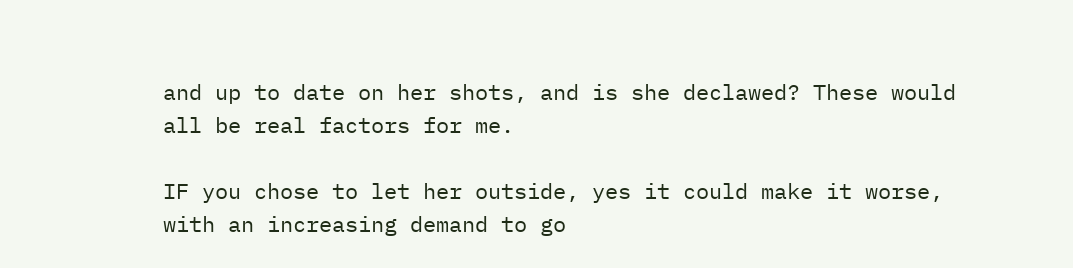and up to date on her shots, and is she declawed? These would all be real factors for me.

IF you chose to let her outside, yes it could make it worse, with an increasing demand to go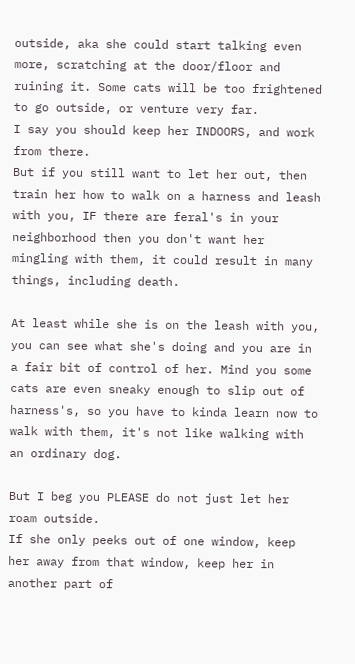outside, aka she could start talking even more, scratching at the door/floor and ruining it. Some cats will be too frightened to go outside, or venture very far.
I say you should keep her INDOORS, and work from there.
But if you still want to let her out, then train her how to walk on a harness and leash with you, IF there are feral's in your neighborhood then you don't want her mingling with them, it could result in many things, including death.

At least while she is on the leash with you, you can see what she's doing and you are in a fair bit of control of her. Mind you some cats are even sneaky enough to slip out of harness's, so you have to kinda learn now to walk with them, it's not like walking with an ordinary dog.

But I beg you PLEASE do not just let her roam outside.
If she only peeks out of one window, keep her away from that window, keep her in another part of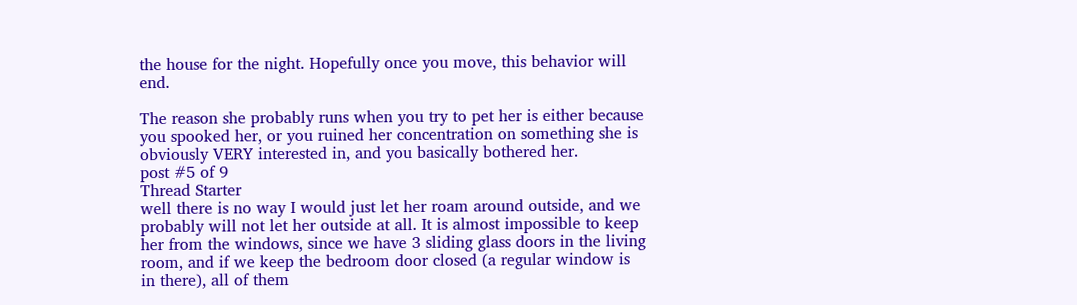the house for the night. Hopefully once you move, this behavior will end.

The reason she probably runs when you try to pet her is either because you spooked her, or you ruined her concentration on something she is obviously VERY interested in, and you basically bothered her.
post #5 of 9
Thread Starter
well there is no way I would just let her roam around outside, and we probably will not let her outside at all. It is almost impossible to keep her from the windows, since we have 3 sliding glass doors in the living room, and if we keep the bedroom door closed (a regular window is in there), all of them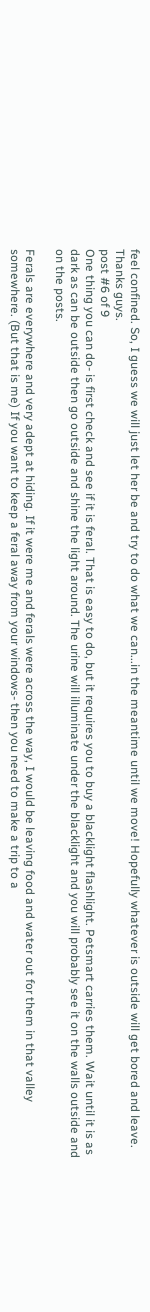feel confined. So, I guess we will just let her be and try to do what we can...in the meantime until we move! Hopefully whatever is outside will get bored and leave. Thanks guys.
post #6 of 9
One thing you can do- is first check and see if it is feral. That is easy to do, but it requires you to buy a blacklight flashlight. Petsmart carries them. Wait until it is as dark as can be outside then go outside and shine the light around. The urine will illuminate under the blacklight and you will probably see it on the walls outside and on the posts.

Ferals are everywhere and very adept at hiding. If it were me and ferals were across the way, I would be leaving food and water out for them in that valley somewhere. (But that is me) If you want to keep a feral away from your windows- then you need to make a trip to a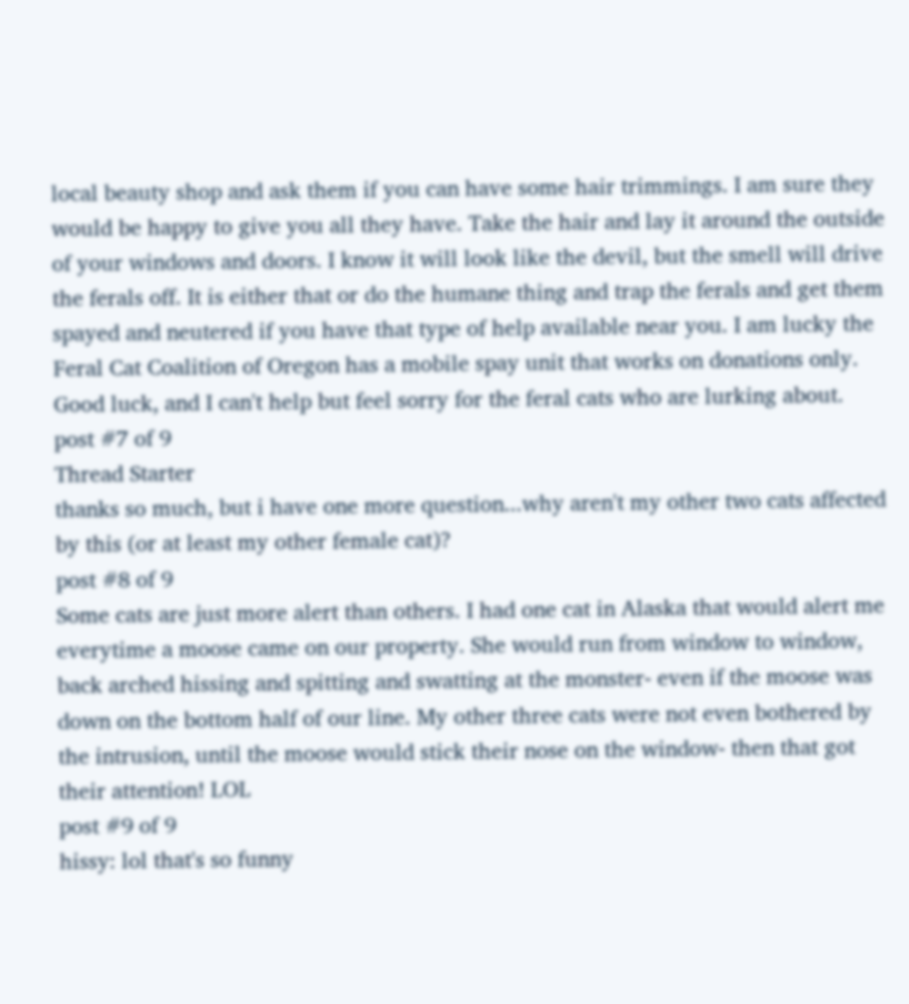local beauty shop and ask them if you can have some hair trimmings. I am sure they would be happy to give you all they have. Take the hair and lay it around the outside of your windows and doors. I know it will look like the devil, but the smell will drive the ferals off. It is either that or do the humane thing and trap the ferals and get them spayed and neutered if you have that type of help available near you. I am lucky the Feral Cat Coalition of Oregon has a mobile spay unit that works on donations only. Good luck, and I can't help but feel sorry for the feral cats who are lurking about.
post #7 of 9
Thread Starter
thanks so much, but i have one more question...why aren't my other two cats affected by this (or at least my other female cat)?
post #8 of 9
Some cats are just more alert than others. I had one cat in Alaska that would alert me everytime a moose came on our property. She would run from window to window, back arched hissing and spitting and swatting at the monster- even if the moose was down on the bottom half of our line. My other three cats were not even bothered by the intrusion, until the moose would stick their nose on the window- then that got their attention! LOL
post #9 of 9
hissy: lol that's so funny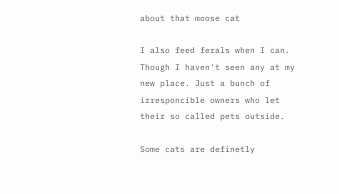about that moose cat

I also feed ferals when I can. Though I haven't seen any at my new place. Just a bunch of irresponcible owners who let their so called pets outside.

Some cats are definetly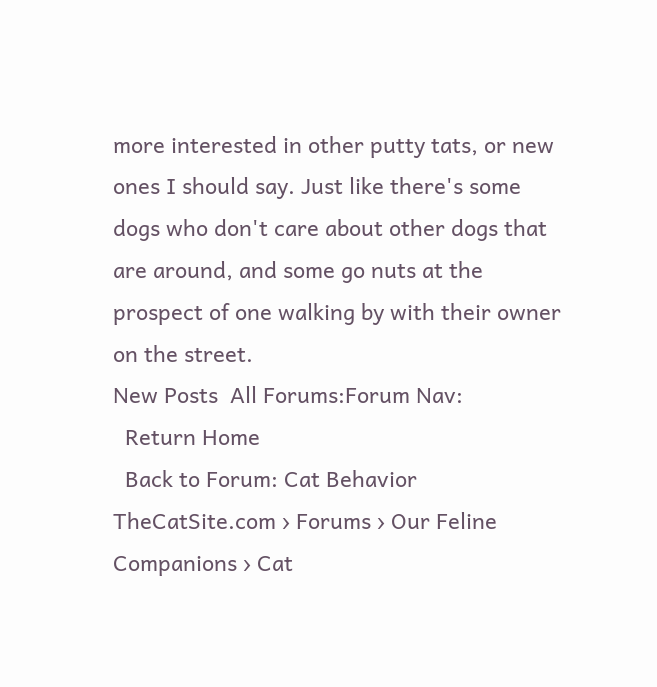more interested in other putty tats, or new ones I should say. Just like there's some dogs who don't care about other dogs that are around, and some go nuts at the prospect of one walking by with their owner on the street.
New Posts  All Forums:Forum Nav:
  Return Home
  Back to Forum: Cat Behavior
TheCatSite.com › Forums › Our Feline Companions › Cat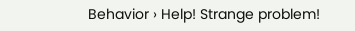Behavior › Help! Strange problem!